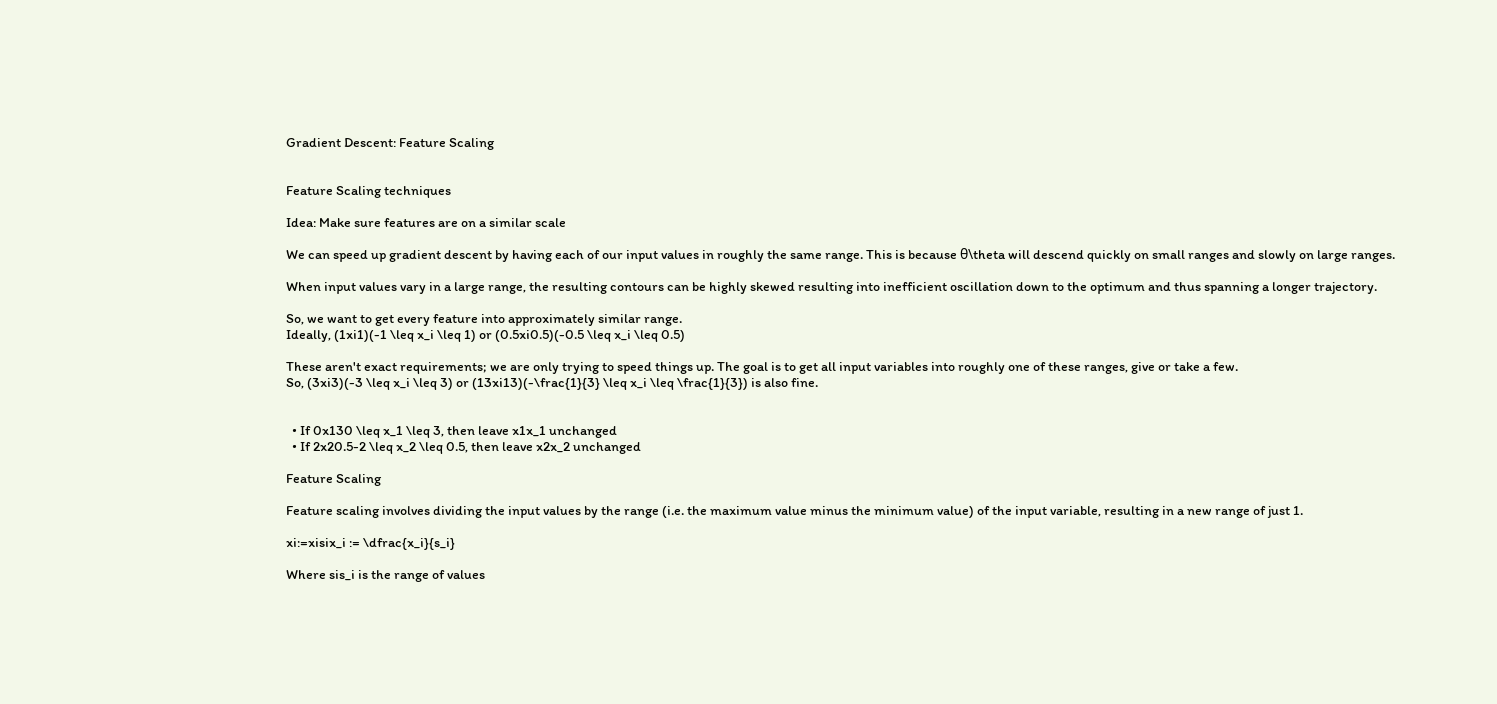Gradient Descent: Feature Scaling


Feature Scaling techniques

Idea: Make sure features are on a similar scale

We can speed up gradient descent by having each of our input values in roughly the same range. This is because θ\theta will descend quickly on small ranges and slowly on large ranges.

When input values vary in a large range, the resulting contours can be highly skewed resulting into inefficient oscillation down to the optimum and thus spanning a longer trajectory.

So, we want to get every feature into approximately similar range.
Ideally, (1xi1)(-1 \leq x_i \leq 1) or (0.5xi0.5)(-0.5 \leq x_i \leq 0.5)

These aren't exact requirements; we are only trying to speed things up. The goal is to get all input variables into roughly one of these ranges, give or take a few.
So, (3xi3)(-3 \leq x_i \leq 3) or (13xi13)(-\frac{1}{3} \leq x_i \leq \frac{1}{3}) is also fine.


  • If 0x130 \leq x_1 \leq 3, then leave x1x_1 unchanged
  • If 2x20.5-2 \leq x_2 \leq 0.5, then leave x2x_2 unchanged

Feature Scaling

Feature scaling involves dividing the input values by the range (i.e. the maximum value minus the minimum value) of the input variable, resulting in a new range of just 1.

xi:=xisix_i := \dfrac{x_i}{s_i}

Where sis_i is the range of values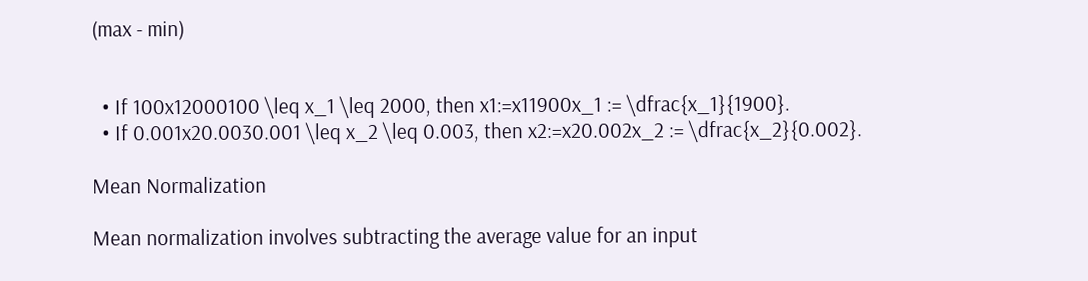(max - min)


  • If 100x12000100 \leq x_1 \leq 2000, then x1:=x11900x_1 := \dfrac{x_1}{1900}.
  • If 0.001x20.0030.001 \leq x_2 \leq 0.003, then x2:=x20.002x_2 := \dfrac{x_2}{0.002}.

Mean Normalization

Mean normalization involves subtracting the average value for an input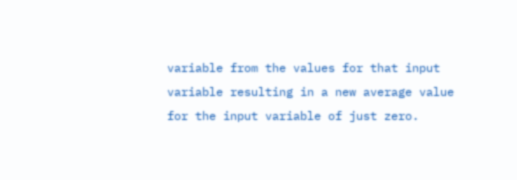variable from the values for that input variable resulting in a new average value for the input variable of just zero.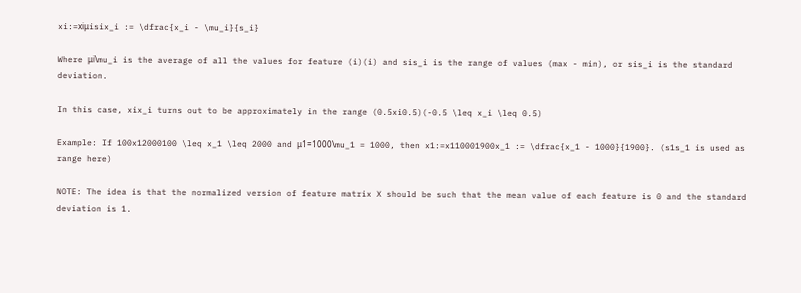xi:=xiμisix_i := \dfrac{x_i - \mu_i}{s_i}

Where μi\mu_i is the average of all the values for feature (i)(i) and sis_i is the range of values (max - min), or sis_i is the standard deviation.

In this case, xix_i turns out to be approximately in the range (0.5xi0.5)(-0.5 \leq x_i \leq 0.5)

Example: If 100x12000100 \leq x_1 \leq 2000 and μ1=1000\mu_1 = 1000, then x1:=x110001900x_1 := \dfrac{x_1 - 1000}{1900}. (s1s_1 is used as range here)

NOTE: The idea is that the normalized version of feature matrix X should be such that the mean value of each feature is 0 and the standard deviation is 1.